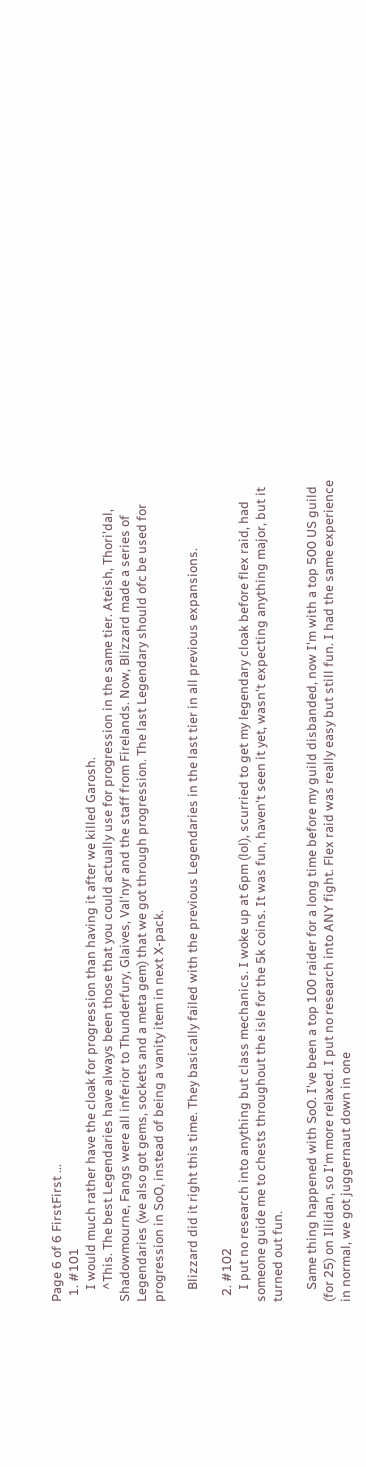Page 6 of 6 FirstFirst ...
  1. #101
    I would much rather have the cloak for progression than having it after we killed Garosh.
    ^This. The best Legendaries have always been those that you could actually use for progression in the same tier. Ateish, Thori'dal, Shadowmourne, Fangs were all inferior to Thunderfury, Glaives, Val'nyr and the staff from Firelands. Now, Blizzard made a series of Legendaries (we also got gems, sockets and a meta gem) that we got through progression. The last Legendary should ofc be used for progression in SoO, instead of being a vanity item in next X-pack.

    Blizzard did it right this time. They basically failed with the previous Legendaries in the last tier in all previous expansions.

  2. #102
    I put no research into anything but class mechanics. I woke up at 6pm (lol), scurried to get my legendary cloak before flex raid, had someone guide me to chests throughout the isle for the 5k coins. It was fun, haven't seen it yet, wasn't expecting anything major, but it turned out fun.

    Same thing happened with SoO. I've been a top 100 raider for a long time before my guild disbanded, now I'm with a top 500 US guild (for 25) on Illidan, so I'm more relaxed. I put no research into ANY fight. Flex raid was really easy but still fun. I had the same experience in normal, we got juggernaut down in one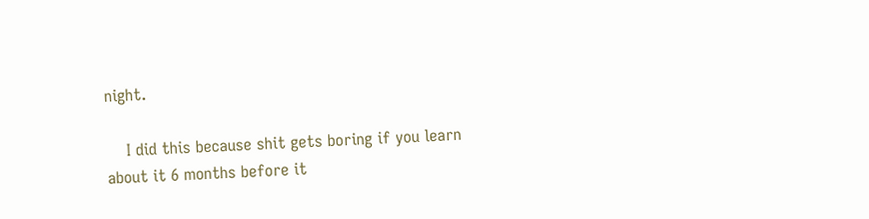night.

    I did this because shit gets boring if you learn about it 6 months before it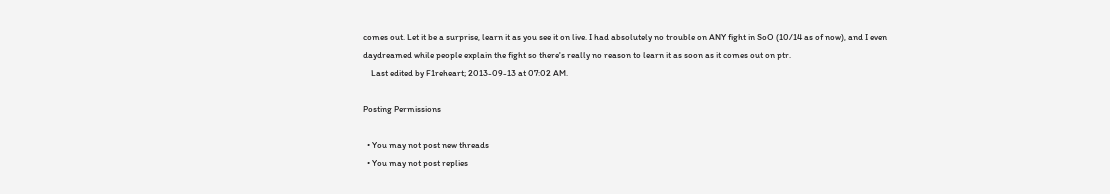comes out. Let it be a surprise, learn it as you see it on live. I had absolutely no trouble on ANY fight in SoO (10/14 as of now), and I even daydreamed while people explain the fight so there's really no reason to learn it as soon as it comes out on ptr.
    Last edited by F1reheart; 2013-09-13 at 07:02 AM.

Posting Permissions

  • You may not post new threads
  • You may not post replies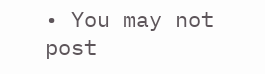• You may not post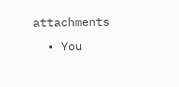attachments
  • You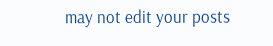may not edit your posts